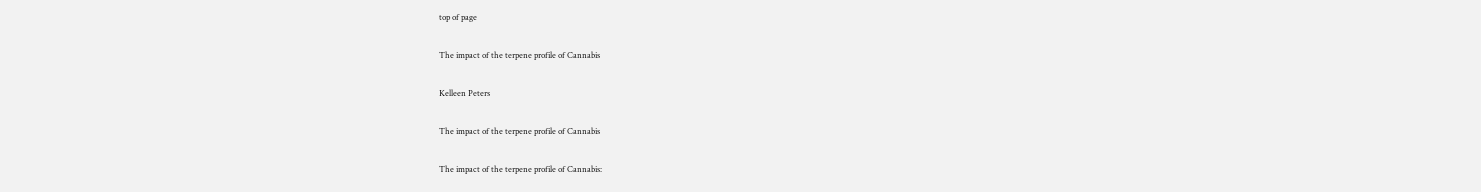top of page

The impact of the terpene profile of Cannabis

Kelleen Peters

The impact of the terpene profile of Cannabis

The impact of the terpene profile of Cannabis: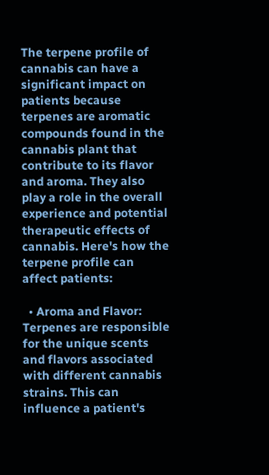The terpene profile of cannabis can have a significant impact on patients because terpenes are aromatic compounds found in the cannabis plant that contribute to its flavor and aroma. They also play a role in the overall experience and potential therapeutic effects of cannabis. Here's how the terpene profile can affect patients:

  • Aroma and Flavor: Terpenes are responsible for the unique scents and flavors associated with different cannabis strains. This can influence a patient's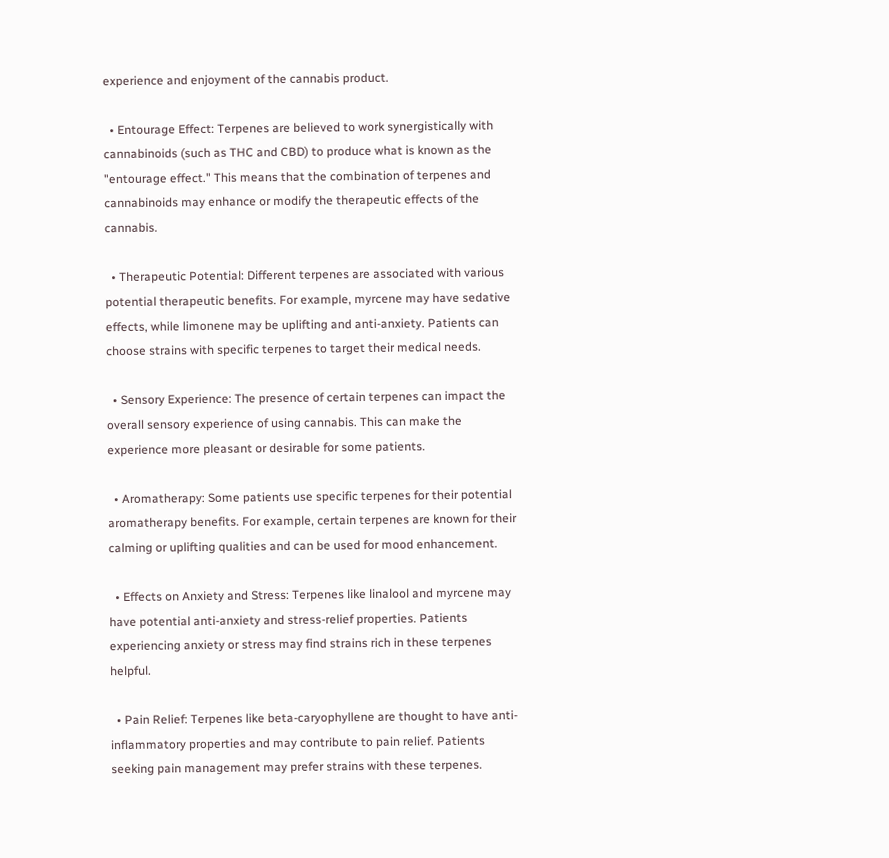experience and enjoyment of the cannabis product.

  • Entourage Effect: Terpenes are believed to work synergistically with cannabinoids (such as THC and CBD) to produce what is known as the "entourage effect." This means that the combination of terpenes and cannabinoids may enhance or modify the therapeutic effects of the cannabis.

  • Therapeutic Potential: Different terpenes are associated with various potential therapeutic benefits. For example, myrcene may have sedative effects, while limonene may be uplifting and anti-anxiety. Patients can choose strains with specific terpenes to target their medical needs.

  • Sensory Experience: The presence of certain terpenes can impact the overall sensory experience of using cannabis. This can make the experience more pleasant or desirable for some patients.

  • Aromatherapy: Some patients use specific terpenes for their potential aromatherapy benefits. For example, certain terpenes are known for their calming or uplifting qualities and can be used for mood enhancement.

  • Effects on Anxiety and Stress: Terpenes like linalool and myrcene may have potential anti-anxiety and stress-relief properties. Patients experiencing anxiety or stress may find strains rich in these terpenes helpful.

  • Pain Relief: Terpenes like beta-caryophyllene are thought to have anti-inflammatory properties and may contribute to pain relief. Patients seeking pain management may prefer strains with these terpenes.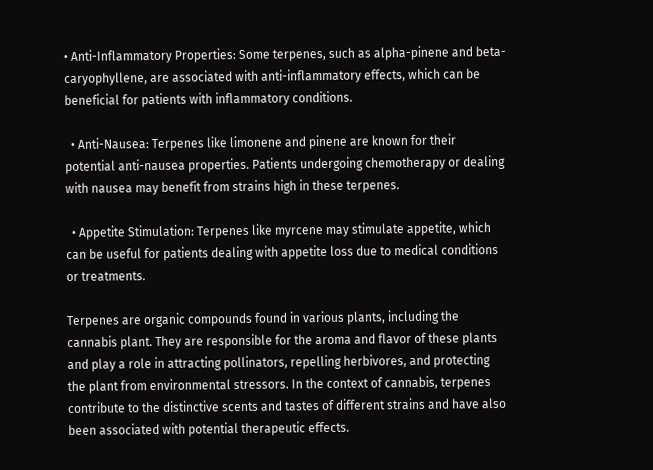• Anti-Inflammatory Properties: Some terpenes, such as alpha-pinene and beta-caryophyllene, are associated with anti-inflammatory effects, which can be beneficial for patients with inflammatory conditions.

  • Anti-Nausea: Terpenes like limonene and pinene are known for their potential anti-nausea properties. Patients undergoing chemotherapy or dealing with nausea may benefit from strains high in these terpenes.

  • Appetite Stimulation: Terpenes like myrcene may stimulate appetite, which can be useful for patients dealing with appetite loss due to medical conditions or treatments.

Terpenes are organic compounds found in various plants, including the cannabis plant. They are responsible for the aroma and flavor of these plants and play a role in attracting pollinators, repelling herbivores, and protecting the plant from environmental stressors. In the context of cannabis, terpenes contribute to the distinctive scents and tastes of different strains and have also been associated with potential therapeutic effects.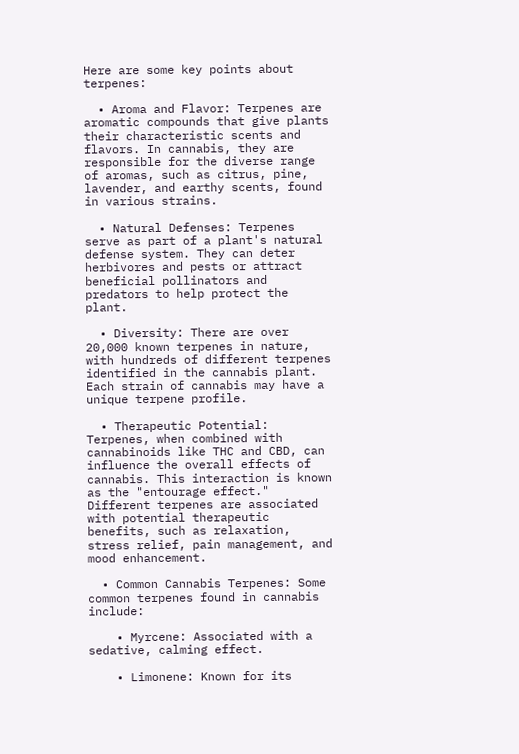Here are some key points about terpenes:

  • Aroma and Flavor: Terpenes are aromatic compounds that give plants their characteristic scents and flavors. In cannabis, they are responsible for the diverse range of aromas, such as citrus, pine, lavender, and earthy scents, found in various strains.

  • Natural Defenses: Terpenes serve as part of a plant's natural defense system. They can deter herbivores and pests or attract beneficial pollinators and predators to help protect the plant.

  • Diversity: There are over 20,000 known terpenes in nature, with hundreds of different terpenes identified in the cannabis plant. Each strain of cannabis may have a unique terpene profile.

  • Therapeutic Potential: Terpenes, when combined with cannabinoids like THC and CBD, can influence the overall effects of cannabis. This interaction is known as the "entourage effect." Different terpenes are associated with potential therapeutic benefits, such as relaxation, stress relief, pain management, and mood enhancement.

  • Common Cannabis Terpenes: Some common terpenes found in cannabis include:

    • Myrcene: Associated with a sedative, calming effect.

    • Limonene: Known for its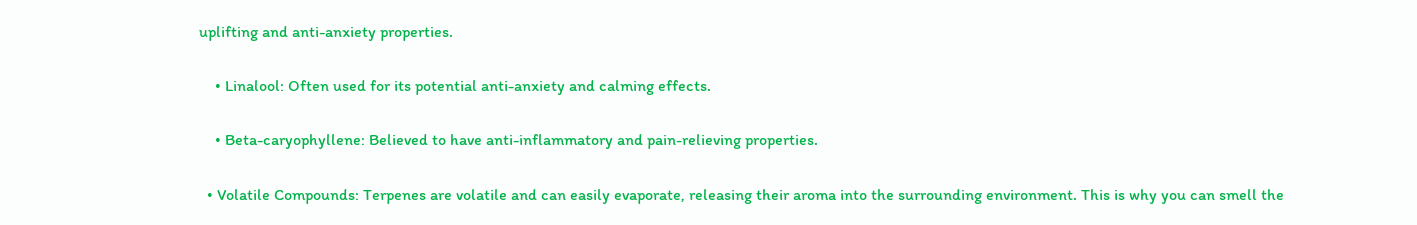uplifting and anti-anxiety properties.

    • Linalool: Often used for its potential anti-anxiety and calming effects.

    • Beta-caryophyllene: Believed to have anti-inflammatory and pain-relieving properties.

  • Volatile Compounds: Terpenes are volatile and can easily evaporate, releasing their aroma into the surrounding environment. This is why you can smell the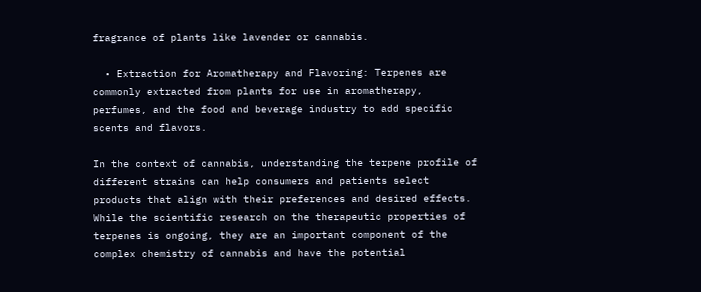fragrance of plants like lavender or cannabis.

  • Extraction for Aromatherapy and Flavoring: Terpenes are commonly extracted from plants for use in aromatherapy, perfumes, and the food and beverage industry to add specific scents and flavors.

In the context of cannabis, understanding the terpene profile of different strains can help consumers and patients select products that align with their preferences and desired effects. While the scientific research on the therapeutic properties of terpenes is ongoing, they are an important component of the complex chemistry of cannabis and have the potential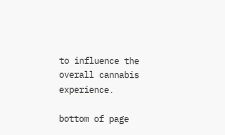to influence the overall cannabis experience.

bottom of page